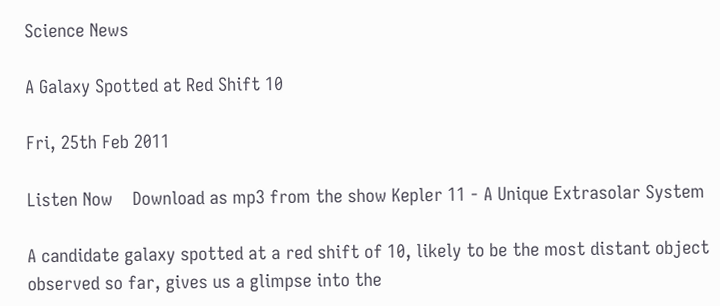Science News

A Galaxy Spotted at Red Shift 10

Fri, 25th Feb 2011

Listen Now    Download as mp3 from the show Kepler 11 - A Unique Extrasolar System

A candidate galaxy spotted at a red shift of 10, likely to be the most distant object observed so far, gives us a glimpse into the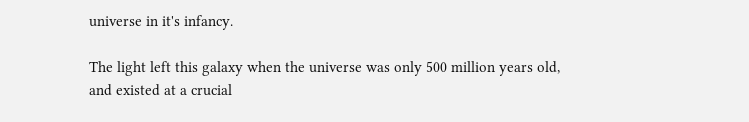universe in it's infancy.

The light left this galaxy when the universe was only 500 million years old, and existed at a crucial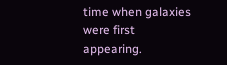time when galaxies were first appearing.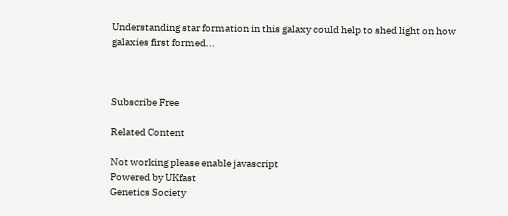Understanding star formation in this galaxy could help to shed light on how galaxies first formed...



Subscribe Free

Related Content

Not working please enable javascript
Powered by UKfast
Genetics Society